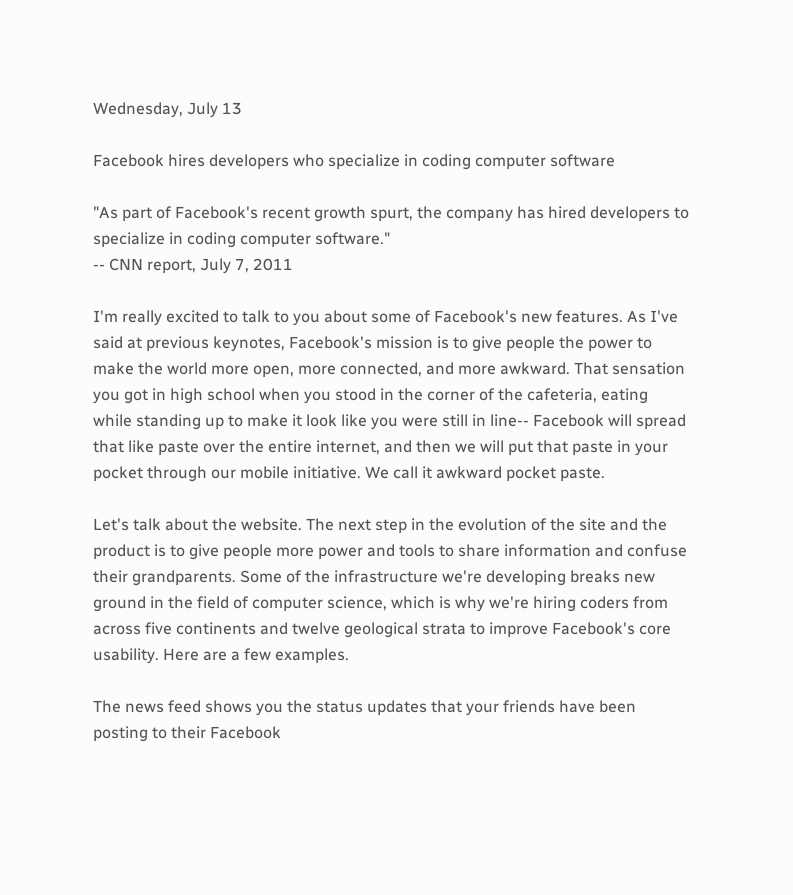Wednesday, July 13

Facebook hires developers who specialize in coding computer software

"As part of Facebook's recent growth spurt, the company has hired developers to specialize in coding computer software."
-- CNN report, July 7, 2011

I'm really excited to talk to you about some of Facebook's new features. As I've said at previous keynotes, Facebook's mission is to give people the power to make the world more open, more connected, and more awkward. That sensation you got in high school when you stood in the corner of the cafeteria, eating while standing up to make it look like you were still in line-- Facebook will spread that like paste over the entire internet, and then we will put that paste in your pocket through our mobile initiative. We call it awkward pocket paste.

Let's talk about the website. The next step in the evolution of the site and the product is to give people more power and tools to share information and confuse their grandparents. Some of the infrastructure we're developing breaks new ground in the field of computer science, which is why we're hiring coders from across five continents and twelve geological strata to improve Facebook's core usability. Here are a few examples.

The news feed shows you the status updates that your friends have been posting to their Facebook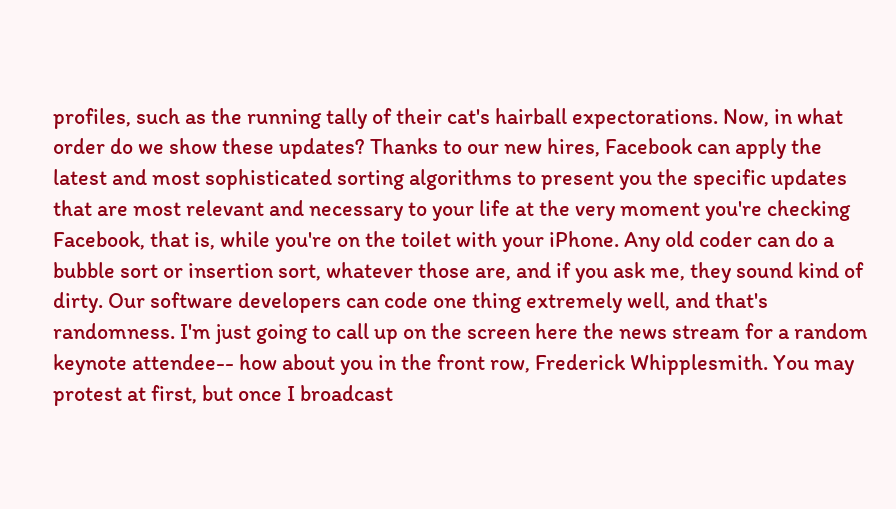profiles, such as the running tally of their cat's hairball expectorations. Now, in what order do we show these updates? Thanks to our new hires, Facebook can apply the latest and most sophisticated sorting algorithms to present you the specific updates that are most relevant and necessary to your life at the very moment you're checking Facebook, that is, while you're on the toilet with your iPhone. Any old coder can do a bubble sort or insertion sort, whatever those are, and if you ask me, they sound kind of dirty. Our software developers can code one thing extremely well, and that's randomness. I'm just going to call up on the screen here the news stream for a random keynote attendee-- how about you in the front row, Frederick Whipplesmith. You may protest at first, but once I broadcast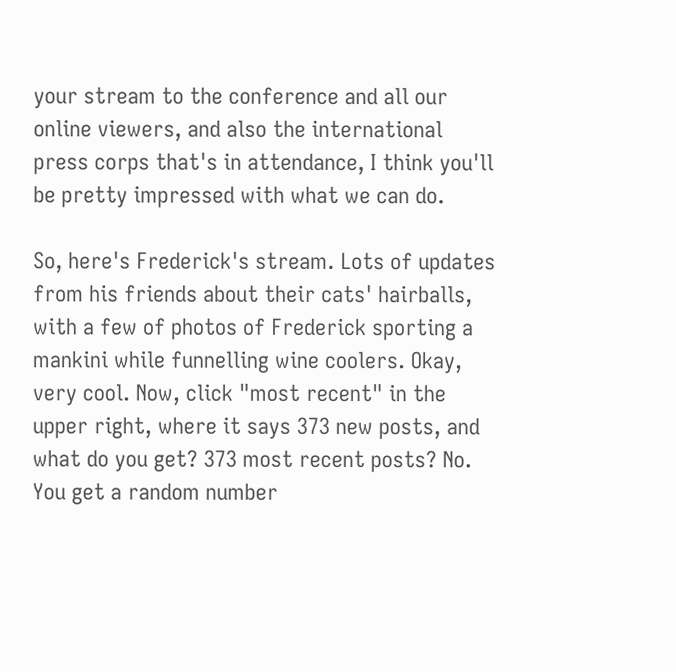your stream to the conference and all our online viewers, and also the international press corps that's in attendance, I think you'll be pretty impressed with what we can do.

So, here's Frederick's stream. Lots of updates from his friends about their cats' hairballs, with a few of photos of Frederick sporting a mankini while funnelling wine coolers. Okay, very cool. Now, click "most recent" in the upper right, where it says 373 new posts, and what do you get? 373 most recent posts? No. You get a random number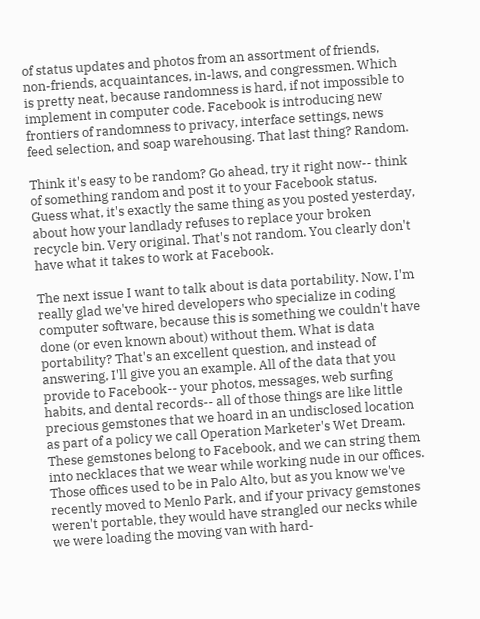of status updates and photos from an assortment of friends, non-friends, acquaintances, in-laws, and congressmen. Which is pretty neat, because randomness is hard, if not impossible to implement in computer code. Facebook is introducing new frontiers of randomness to privacy, interface settings, news feed selection, and soap warehousing. That last thing? Random.

Think it's easy to be random? Go ahead, try it right now-- think of something random and post it to your Facebook status. Guess what, it's exactly the same thing as you posted yesterday, about how your landlady refuses to replace your broken recycle bin. Very original. That's not random. You clearly don't have what it takes to work at Facebook.

The next issue I want to talk about is data portability. Now, I'm really glad we've hired developers who specialize in coding computer software, because this is something we couldn't have done (or even known about) without them. What is data portability? That's an excellent question, and instead of answering, I'll give you an example. All of the data that you provide to Facebook-- your photos, messages, web surfing habits, and dental records-- all of those things are like little precious gemstones that we hoard in an undisclosed location as part of a policy we call Operation Marketer's Wet Dream. These gemstones belong to Facebook, and we can string them into necklaces that we wear while working nude in our offices. Those offices used to be in Palo Alto, but as you know we've recently moved to Menlo Park, and if your privacy gemstones weren't portable, they would have strangled our necks while we were loading the moving van with hard-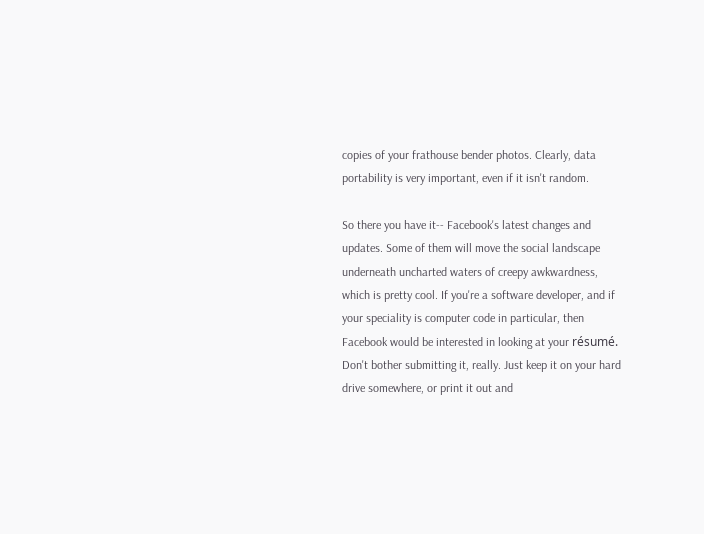copies of your frathouse bender photos. Clearly, data portability is very important, even if it isn't random.

So there you have it-- Facebook's latest changes and updates. Some of them will move the social landscape underneath uncharted waters of creepy awkwardness, which is pretty cool. If you're a software developer, and if your speciality is computer code in particular, then Facebook would be interested in looking at your résumé. Don't bother submitting it, really. Just keep it on your hard drive somewhere, or print it out and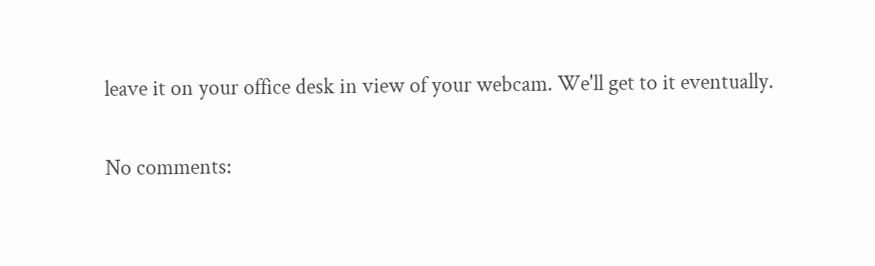leave it on your office desk in view of your webcam. We'll get to it eventually.

No comments: